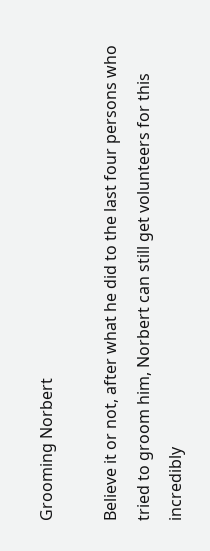Grooming Norbert

Believe it or not, after what he did to the last four persons who tried to groom him, Norbert can still get volunteers for this incredibly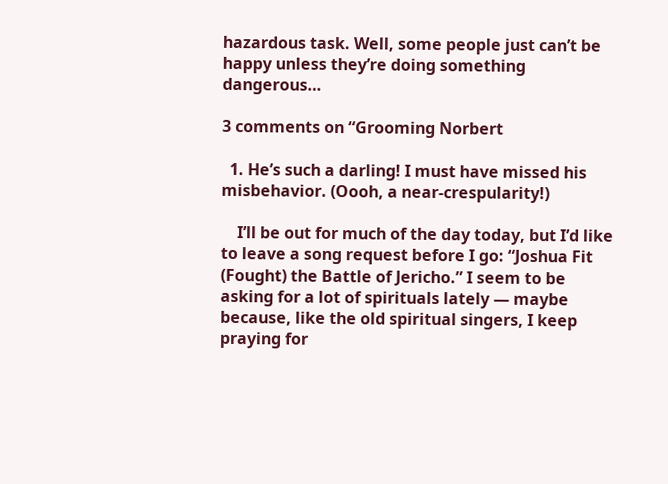hazardous task. Well, some people just can’t be happy unless they’re doing something dangerous…

3 comments on “Grooming Norbert

  1. He’s such a darling! I must have missed his misbehavior. (Oooh, a near-crespularity!)

    I’ll be out for much of the day today, but I’d like to leave a song request before I go: “Joshua Fit (Fought) the Battle of Jericho.” I seem to be asking for a lot of spirituals lately — maybe because, like the old spiritual singers, I keep praying for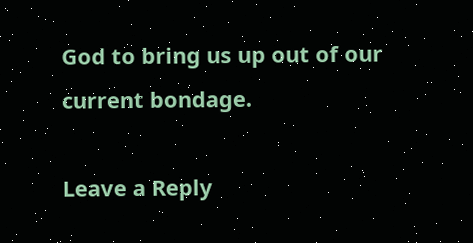God to bring us up out of our current bondage.

Leave a Reply